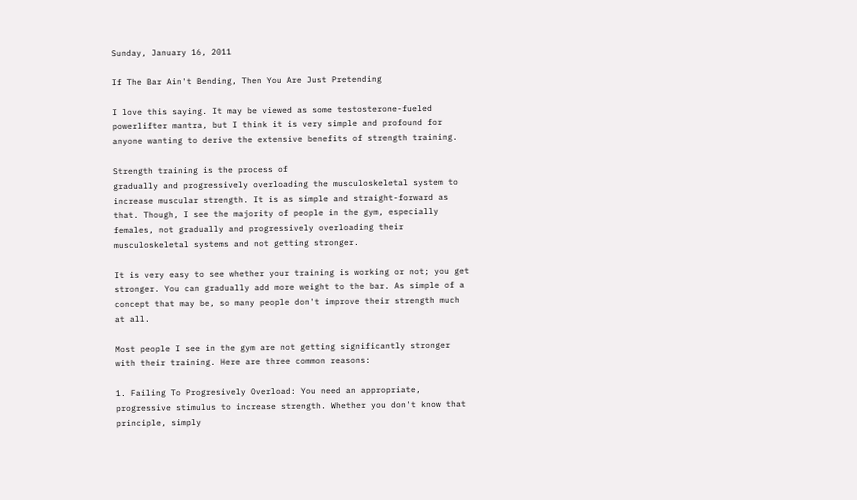Sunday, January 16, 2011

If The Bar Ain't Bending, Then You Are Just Pretending

I love this saying. It may be viewed as some testosterone-fueled powerlifter mantra, but I think it is very simple and profound for anyone wanting to derive the extensive benefits of strength training.

Strength training is the process of
gradually and progressively overloading the musculoskeletal system to increase muscular strength. It is as simple and straight-forward as that. Though, I see the majority of people in the gym, especially females, not gradually and progressively overloading their musculoskeletal systems and not getting stronger.

It is very easy to see whether your training is working or not; you get stronger. You can gradually add more weight to the bar. As simple of a concept that may be, so many people don't improve their strength much at all.

Most people I see in the gym are not getting significantly stronger with their training. Here are three common reasons:

1. Failing To Progresively Overload: You need an appropriate, progressive stimulus to increase strength. Whether you don't know that principle, simply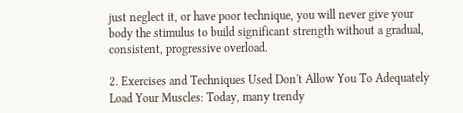just neglect it, or have poor technique, you will never give your body the stimulus to build significant strength without a gradual, consistent, progressive overload.

2. Exercises and Techniques Used Don't Allow You To Adequately Load Your Muscles: Today, many trendy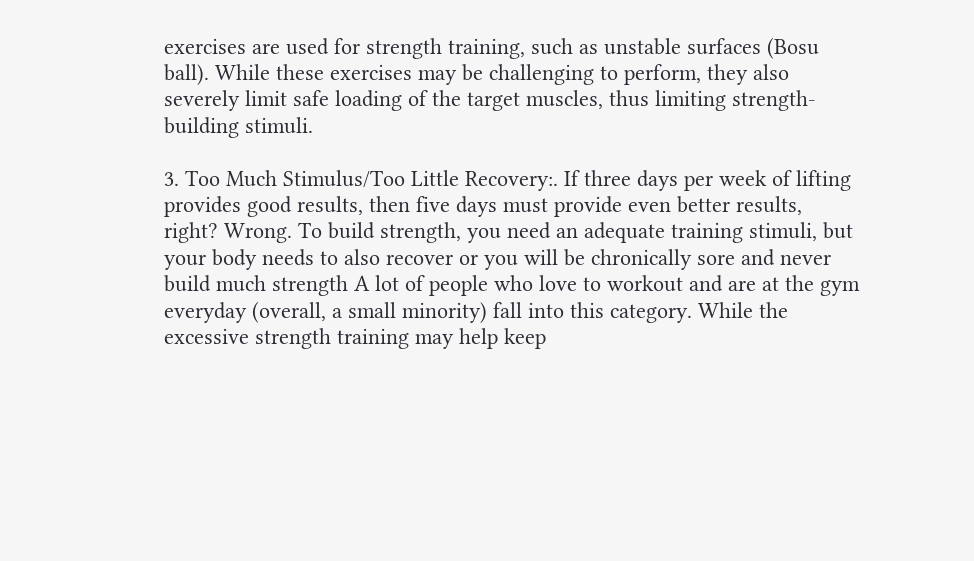exercises are used for strength training, such as unstable surfaces (Bosu ball). While these exercises may be challenging to perform, they also severely limit safe loading of the target muscles, thus limiting strength-building stimuli.

3. Too Much Stimulus/Too Little Recovery:. If three days per week of lifting provides good results, then five days must provide even better results, right? Wrong. To build strength, you need an adequate training stimuli, but your body needs to also recover or you will be chronically sore and never build much strength A lot of people who love to workout and are at the gym everyday (overall, a small minority) fall into this category. While the excessive strength training may help keep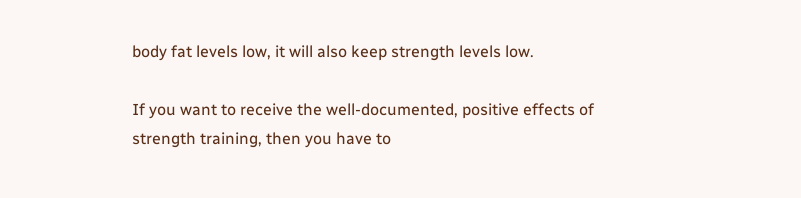body fat levels low, it will also keep strength levels low.

If you want to receive the well-documented, positive effects of strength training, then you have to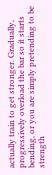actually train to get stronger. Gradually, progressively overload the bar so it starts bending, or you are simply pretending to be strength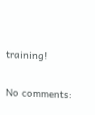training!

No comments: